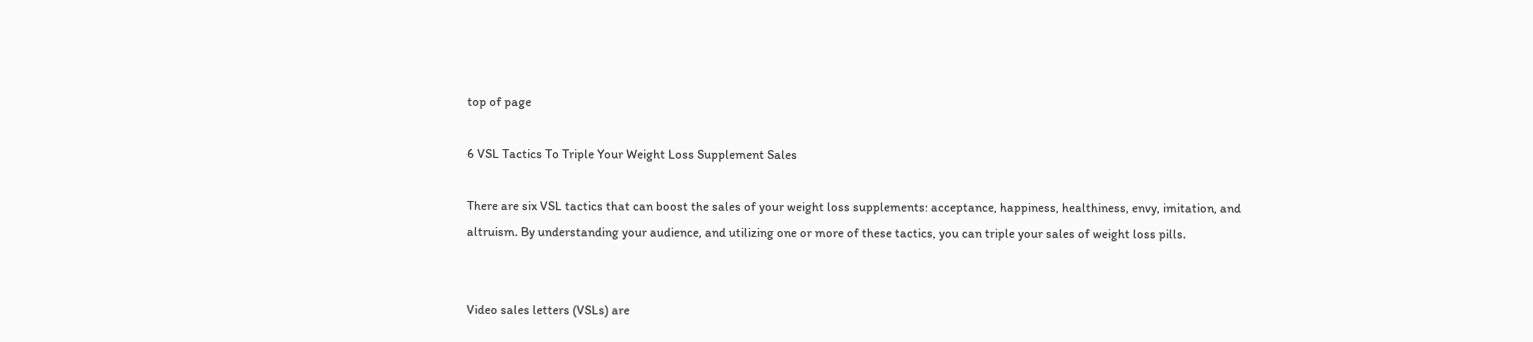top of page

6 VSL Tactics To Triple Your Weight Loss Supplement Sales

There are six VSL tactics that can boost the sales of your weight loss supplements: acceptance, happiness, healthiness, envy, imitation, and altruism. By understanding your audience, and utilizing one or more of these tactics, you can triple your sales of weight loss pills.


Video sales letters (VSLs) are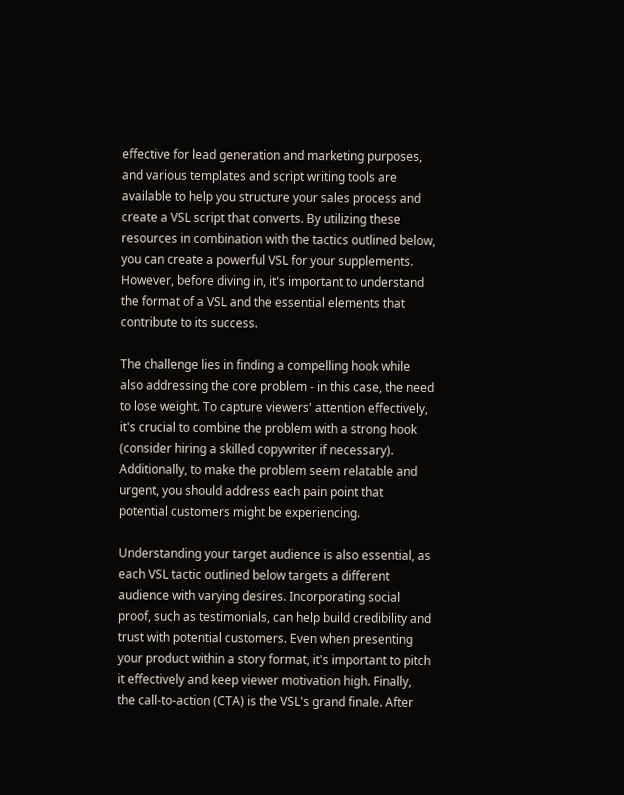effective for lead generation and marketing purposes, and various templates and script writing tools are available to help you structure your sales process and create a VSL script that converts. By utilizing these resources in combination with the tactics outlined below, you can create a powerful VSL for your supplements. However, before diving in, it's important to understand the format of a VSL and the essential elements that contribute to its success.

The challenge lies in finding a compelling hook while also addressing the core problem - in this case, the need to lose weight. To capture viewers' attention effectively, it's crucial to combine the problem with a strong hook (consider hiring a skilled copywriter if necessary). Additionally, to make the problem seem relatable and urgent, you should address each pain point that potential customers might be experiencing.

Understanding your target audience is also essential, as each VSL tactic outlined below targets a different audience with varying desires. Incorporating social proof, such as testimonials, can help build credibility and trust with potential customers. Even when presenting your product within a story format, it's important to pitch it effectively and keep viewer motivation high. Finally, the call-to-action (CTA) is the VSL's grand finale. After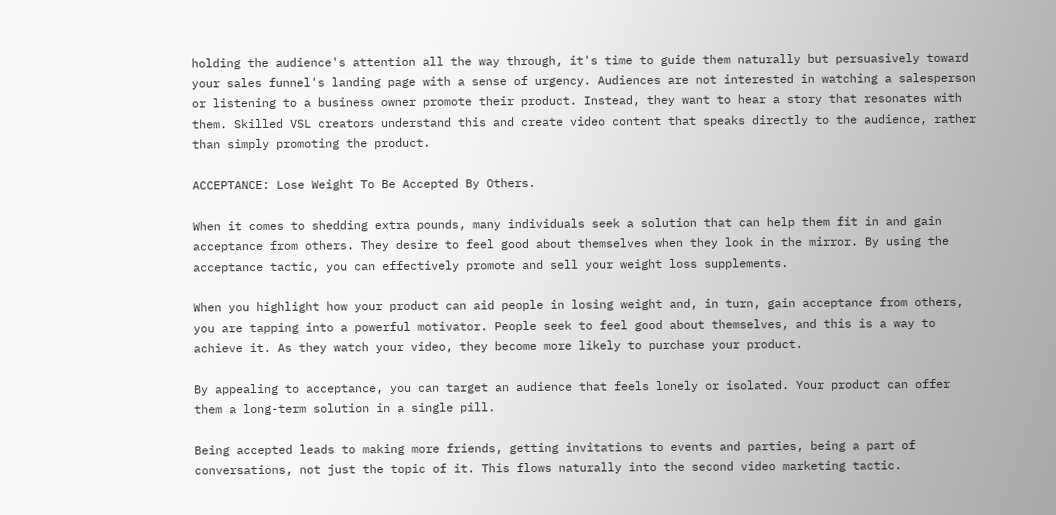holding the audience's attention all the way through, it's time to guide them naturally but persuasively toward your sales funnel's landing page with a sense of urgency. Audiences are not interested in watching a salesperson or listening to a business owner promote their product. Instead, they want to hear a story that resonates with them. Skilled VSL creators understand this and create video content that speaks directly to the audience, rather than simply promoting the product.

ACCEPTANCE: Lose Weight To Be Accepted By Others.

When it comes to shedding extra pounds, many individuals seek a solution that can help them fit in and gain acceptance from others. They desire to feel good about themselves when they look in the mirror. By using the acceptance tactic, you can effectively promote and sell your weight loss supplements.

When you highlight how your product can aid people in losing weight and, in turn, gain acceptance from others, you are tapping into a powerful motivator. People seek to feel good about themselves, and this is a way to achieve it. As they watch your video, they become more likely to purchase your product.

By appealing to acceptance, you can target an audience that feels lonely or isolated. Your product can offer them a long-term solution in a single pill.

Being accepted leads to making more friends, getting invitations to events and parties, being a part of conversations, not just the topic of it. This flows naturally into the second video marketing tactic.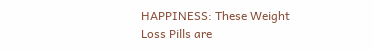HAPPINESS: These Weight Loss Pills are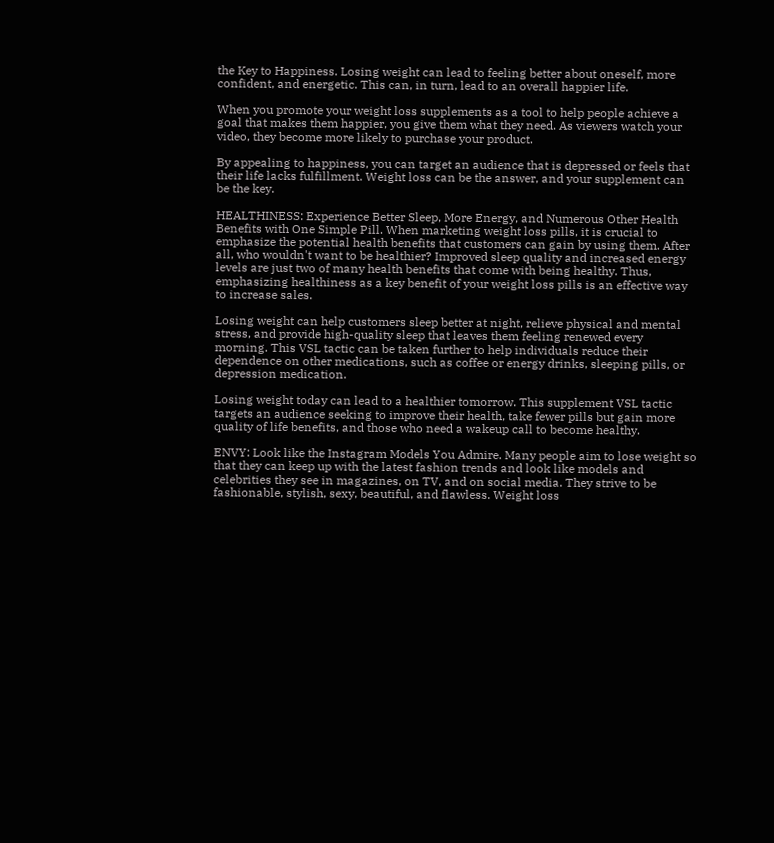the Key to Happiness. Losing weight can lead to feeling better about oneself, more confident, and energetic. This can, in turn, lead to an overall happier life.

When you promote your weight loss supplements as a tool to help people achieve a goal that makes them happier, you give them what they need. As viewers watch your video, they become more likely to purchase your product.

By appealing to happiness, you can target an audience that is depressed or feels that their life lacks fulfillment. Weight loss can be the answer, and your supplement can be the key.

HEALTHINESS: Experience Better Sleep, More Energy, and Numerous Other Health Benefits with One Simple Pill. When marketing weight loss pills, it is crucial to emphasize the potential health benefits that customers can gain by using them. After all, who wouldn't want to be healthier? Improved sleep quality and increased energy levels are just two of many health benefits that come with being healthy. Thus, emphasizing healthiness as a key benefit of your weight loss pills is an effective way to increase sales.

Losing weight can help customers sleep better at night, relieve physical and mental stress, and provide high-quality sleep that leaves them feeling renewed every morning. This VSL tactic can be taken further to help individuals reduce their dependence on other medications, such as coffee or energy drinks, sleeping pills, or depression medication.

Losing weight today can lead to a healthier tomorrow. This supplement VSL tactic targets an audience seeking to improve their health, take fewer pills but gain more quality of life benefits, and those who need a wakeup call to become healthy.

ENVY: Look like the Instagram Models You Admire. Many people aim to lose weight so that they can keep up with the latest fashion trends and look like models and celebrities they see in magazines, on TV, and on social media. They strive to be fashionable, stylish, sexy, beautiful, and flawless. Weight loss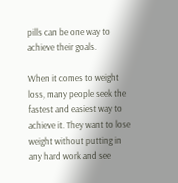pills can be one way to achieve their goals.

When it comes to weight loss, many people seek the fastest and easiest way to achieve it. They want to lose weight without putting in any hard work and see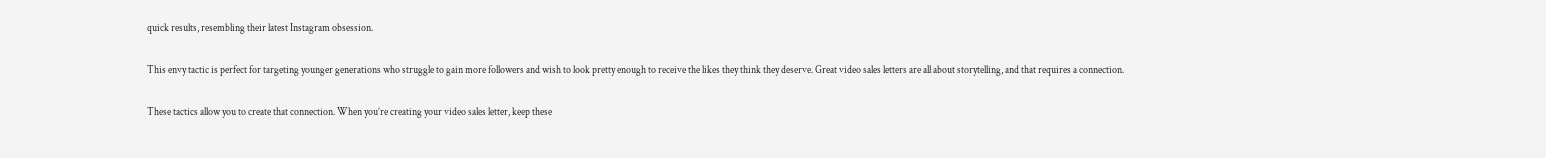quick results, resembling their latest Instagram obsession.

This envy tactic is perfect for targeting younger generations who struggle to gain more followers and wish to look pretty enough to receive the likes they think they deserve. Great video sales letters are all about storytelling, and that requires a connection.

These tactics allow you to create that connection. When you’re creating your video sales letter, keep these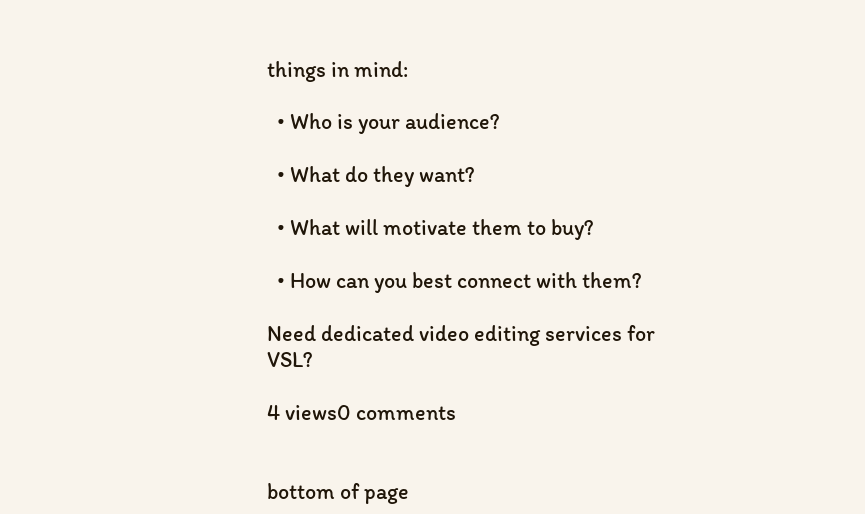things in mind:

  • Who is your audience?

  • What do they want?

  • What will motivate them to buy?

  • How can you best connect with them?

Need dedicated video editing services for VSL?

4 views0 comments


bottom of page